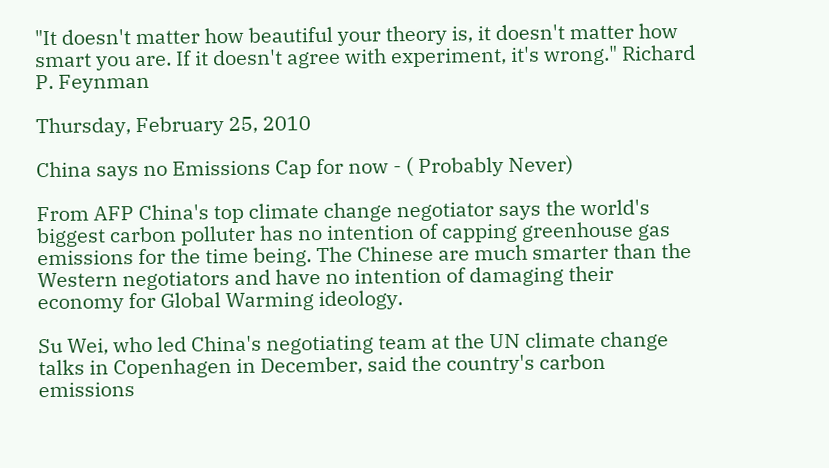"It doesn't matter how beautiful your theory is, it doesn't matter how smart you are. If it doesn't agree with experiment, it's wrong." Richard P. Feynman

Thursday, February 25, 2010

China says no Emissions Cap for now - ( Probably Never)

From AFP China's top climate change negotiator says the world's biggest carbon polluter has no intention of capping greenhouse gas emissions for the time being. The Chinese are much smarter than the Western negotiators and have no intention of damaging their economy for Global Warming ideology.

Su Wei, who led China's negotiating team at the UN climate change talks in Copenhagen in December, said the country's carbon emissions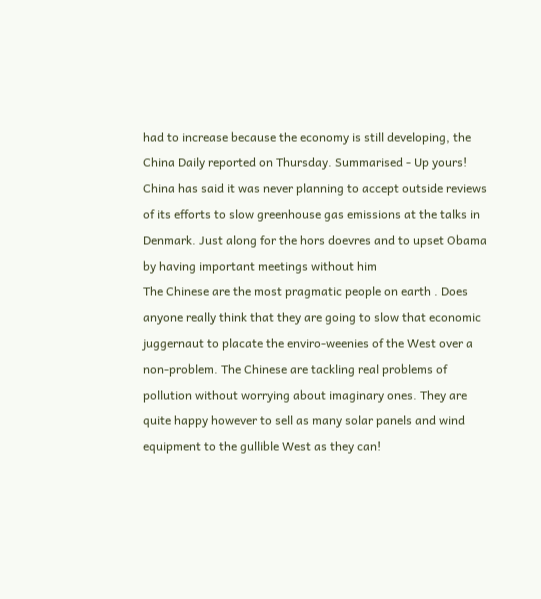had to increase because the economy is still developing, the China Daily reported on Thursday. Summarised - Up yours!
China has said it was never planning to accept outside reviews of its efforts to slow greenhouse gas emissions at the talks in Denmark. Just along for the hors doevres and to upset Obama by having important meetings without him
The Chinese are the most pragmatic people on earth . Does anyone really think that they are going to slow that economic juggernaut to placate the enviro-weenies of the West over a non-problem. The Chinese are tackling real problems of pollution without worrying about imaginary ones. They are quite happy however to sell as many solar panels and wind equipment to the gullible West as they can!